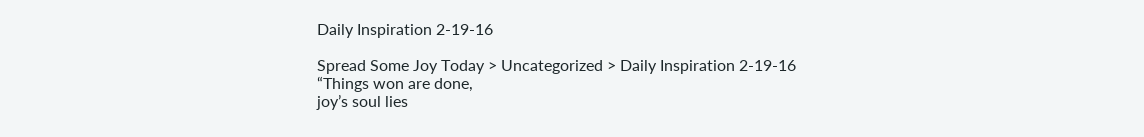Daily Inspiration 2-19-16

Spread Some Joy Today > Uncategorized > Daily Inspiration 2-19-16
“Things won are done,
joy’s soul lies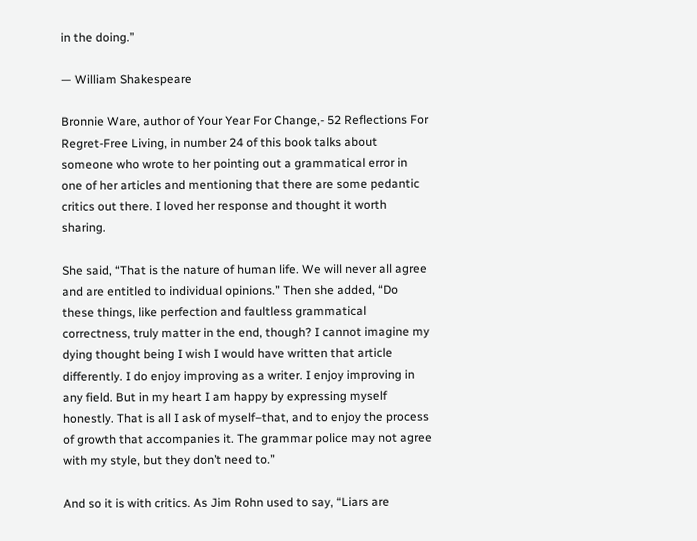in the doing.”

— William Shakespeare

Bronnie Ware, author of Your Year For Change,- 52 Reflections For Regret-Free Living, in number 24 of this book talks about someone who wrote to her pointing out a grammatical error in one of her articles and mentioning that there are some pedantic critics out there. I loved her response and thought it worth sharing.

She said, “That is the nature of human life. We will never all agree and are entitled to individual opinions.” Then she added, “Do these things, like perfection and faultless grammatical correctness, truly matter in the end, though? I cannot imagine my dying thought being I wish I would have written that article differently. I do enjoy improving as a writer. I enjoy improving in any field. But in my heart I am happy by expressing myself honestly. That is all I ask of myself–that, and to enjoy the process of growth that accompanies it. The grammar police may not agree with my style, but they don’t need to.”

And so it is with critics. As Jim Rohn used to say, “Liars are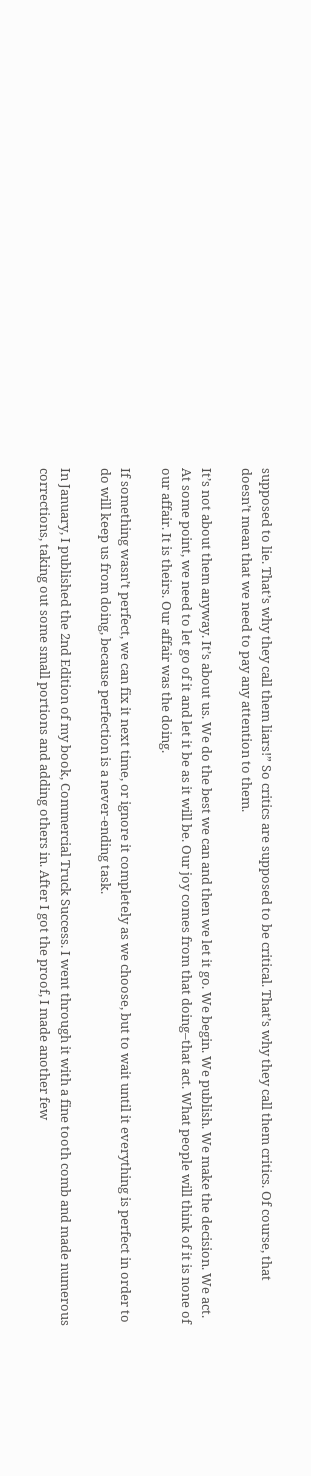supposed to lie. That’s why they call them liars!” So critics are supposed to be critical. That’s why they call them critics. Of course, that doesn’t mean that we need to pay any attention to them.

It’s not about them anyway. It’s about us. We do the best we can and then we let it go. We begin. We publish. We make the decision. We act. At some point, we need to let go of it and let it be as it will be. Our joy comes from that doing–that act. What people will think of it is none of our affair. It is theirs. Our affair was the doing.

If something wasn’t perfect, we can fix it next time, or ignore it completely as we choose, but to wait until it everything is perfect in order to do will keep us from doing, because perfection is a never-ending task.

In January, I published the 2nd Edition of my book, Commercial Truck Success. I went through it with a fine tooth comb and made numerous corrections, taking out some small portions and adding others in. After I got the proof, I made another few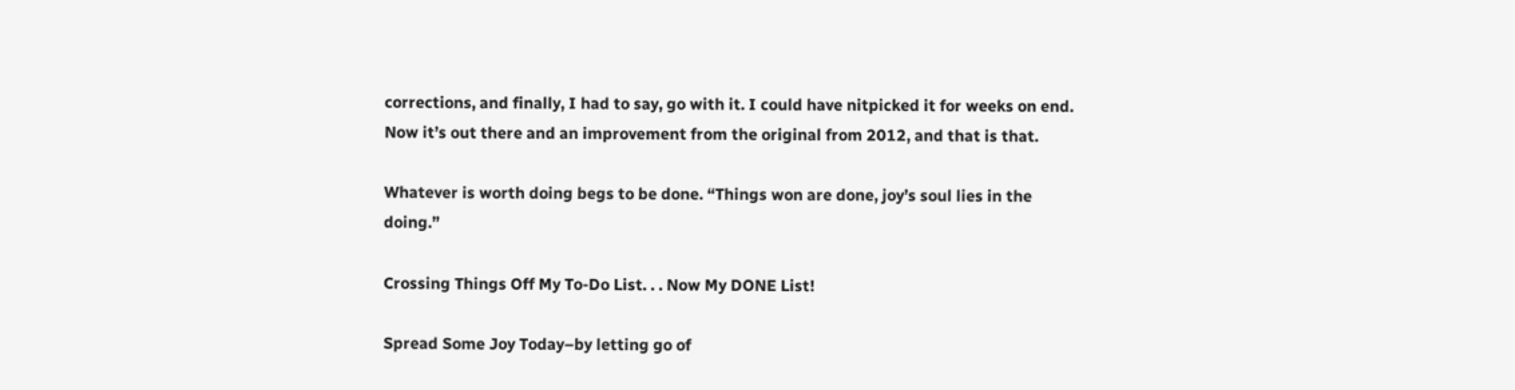corrections, and finally, I had to say, go with it. I could have nitpicked it for weeks on end. Now it’s out there and an improvement from the original from 2012, and that is that.

Whatever is worth doing begs to be done. “Things won are done, joy’s soul lies in the doing.”

Crossing Things Off My To-Do List. . . Now My DONE List!

Spread Some Joy Today–by letting go of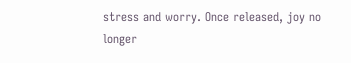stress and worry. Once released, joy no longer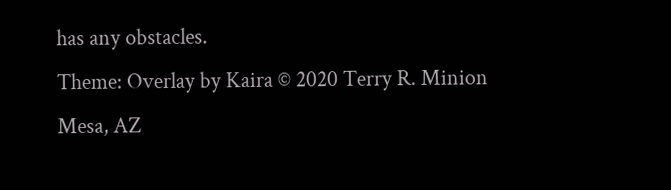has any obstacles.
Theme: Overlay by Kaira © 2020 Terry R. Minion
Mesa, AZ